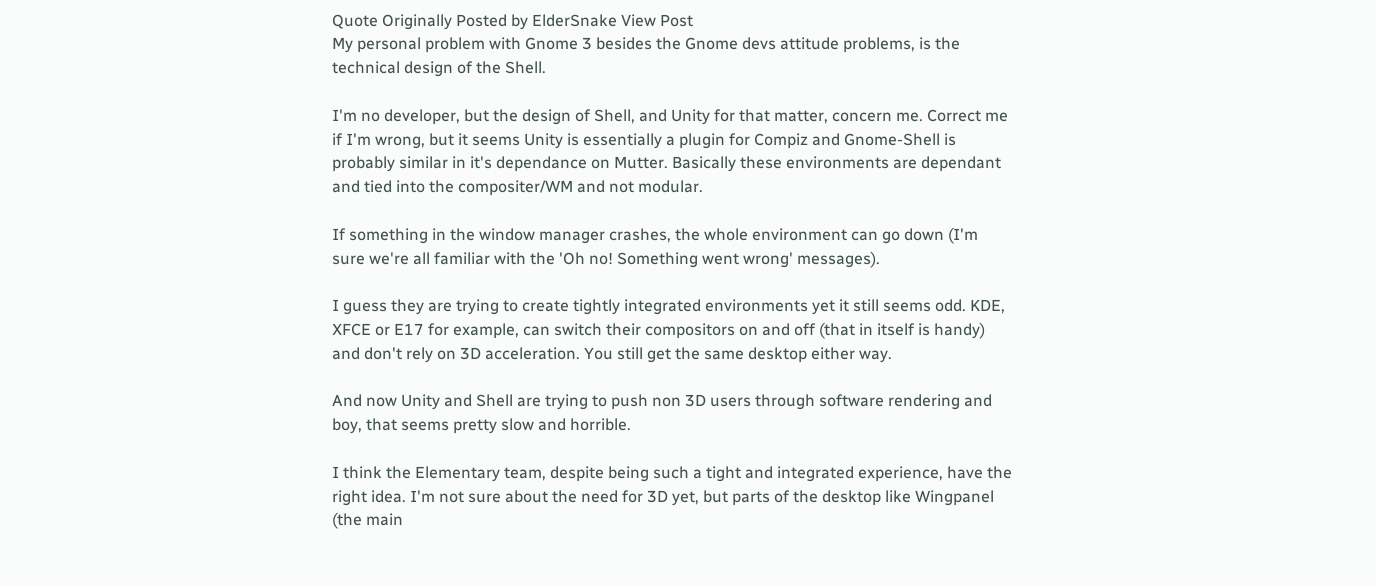Quote Originally Posted by ElderSnake View Post
My personal problem with Gnome 3 besides the Gnome devs attitude problems, is the technical design of the Shell.

I'm no developer, but the design of Shell, and Unity for that matter, concern me. Correct me if I'm wrong, but it seems Unity is essentially a plugin for Compiz and Gnome-Shell is probably similar in it's dependance on Mutter. Basically these environments are dependant and tied into the compositer/WM and not modular.

If something in the window manager crashes, the whole environment can go down (I'm sure we're all familiar with the 'Oh no! Something went wrong' messages).

I guess they are trying to create tightly integrated environments yet it still seems odd. KDE, XFCE or E17 for example, can switch their compositors on and off (that in itself is handy) and don't rely on 3D acceleration. You still get the same desktop either way.

And now Unity and Shell are trying to push non 3D users through software rendering and boy, that seems pretty slow and horrible.

I think the Elementary team, despite being such a tight and integrated experience, have the right idea. I'm not sure about the need for 3D yet, but parts of the desktop like Wingpanel (the main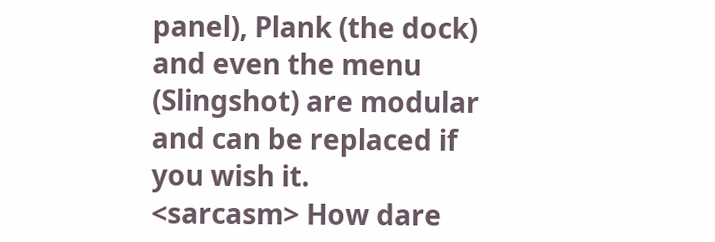panel), Plank (the dock) and even the menu (Slingshot) are modular and can be replaced if you wish it.
<sarcasm> How dare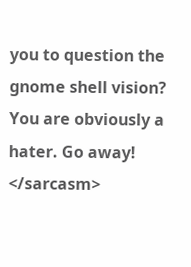you to question the gnome shell vision? You are obviously a hater. Go away! </sarcasm>